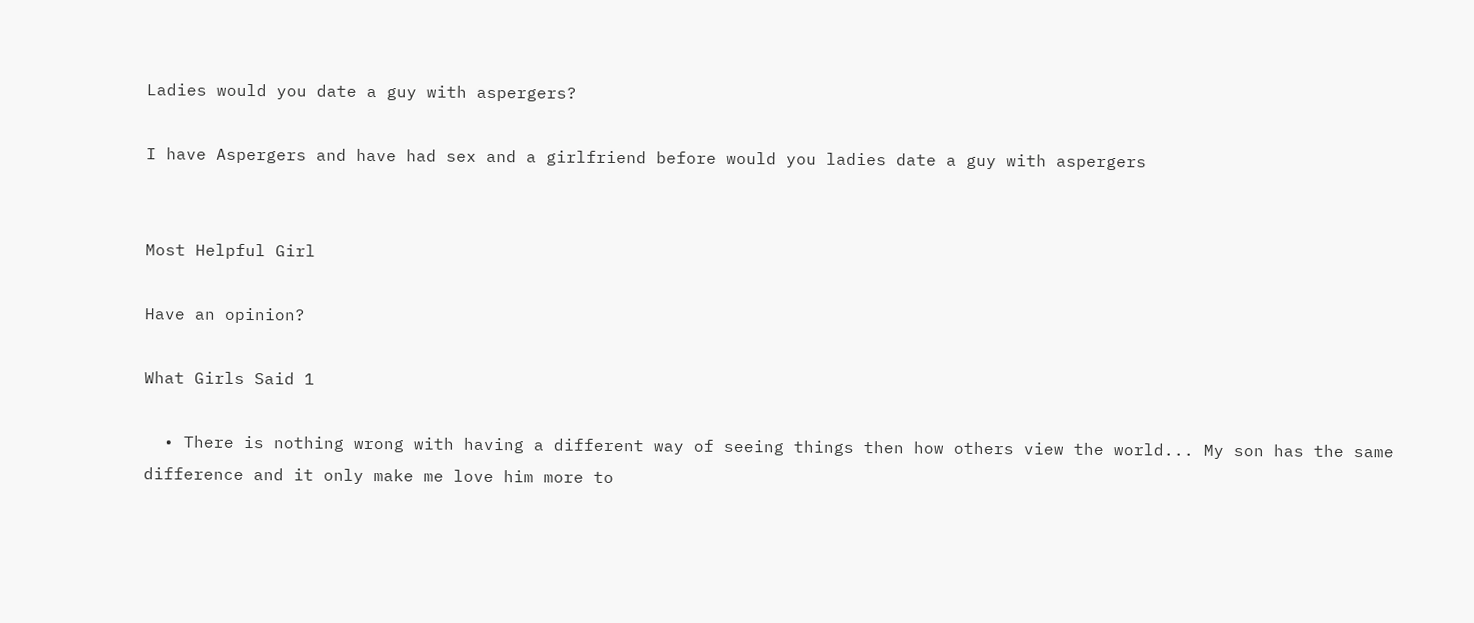Ladies would you date a guy with aspergers?

I have Aspergers and have had sex and a girlfriend before would you ladies date a guy with aspergers


Most Helpful Girl

Have an opinion?

What Girls Said 1

  • There is nothing wrong with having a different way of seeing things then how others view the world... My son has the same difference and it only make me love him more to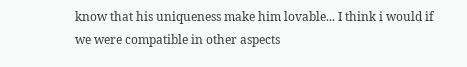know that his uniqueness make him lovable... I think i would if we were compatible in other aspects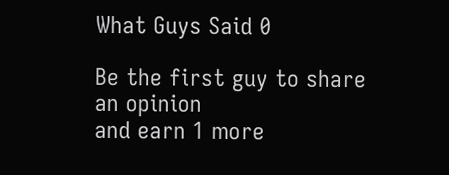What Guys Said 0

Be the first guy to share an opinion
and earn 1 more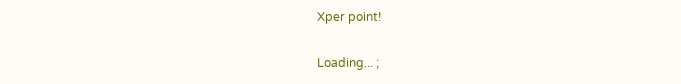Xper point!

Loading... ;